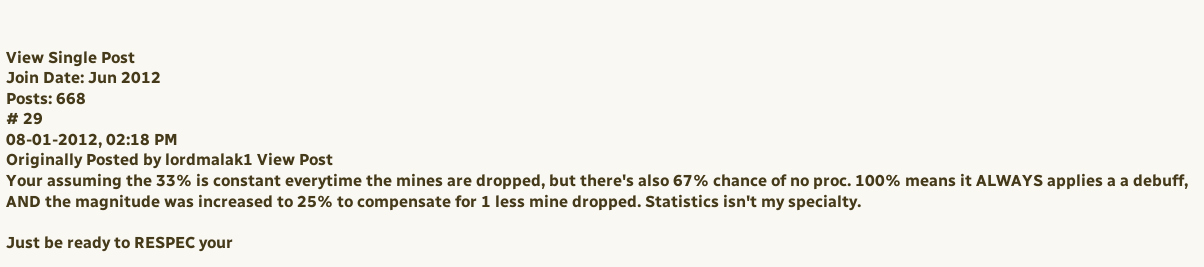View Single Post
Join Date: Jun 2012
Posts: 668
# 29
08-01-2012, 02:18 PM
Originally Posted by lordmalak1 View Post
Your assuming the 33% is constant everytime the mines are dropped, but there's also 67% chance of no proc. 100% means it ALWAYS applies a a debuff, AND the magnitude was increased to 25% to compensate for 1 less mine dropped. Statistics isn't my specialty.

Just be ready to RESPEC your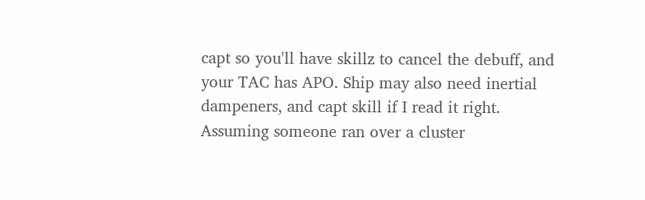capt so you'll have skillz to cancel the debuff, and your TAC has APO. Ship may also need inertial dampeners, and capt skill if I read it right.
Assuming someone ran over a cluster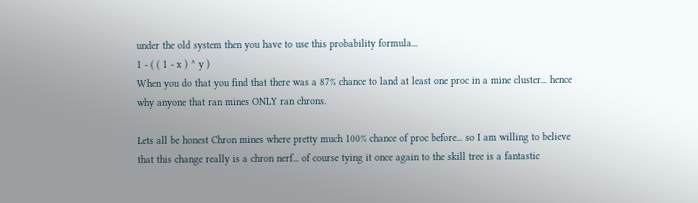under the old system then you have to use this probability formula...
1 - ( ( 1 - x ) ^ y )
When you do that you find that there was a 87% chance to land at least one proc in a mine cluster... hence why anyone that ran mines ONLY ran chrons.

Lets all be honest Chron mines where pretty much 100% chance of proc before... so I am willing to believe that this change really is a chron nerf... of course tying it once again to the skill tree is a fantastic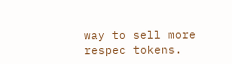way to sell more respec tokens.